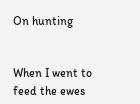On hunting


When I went to feed the ewes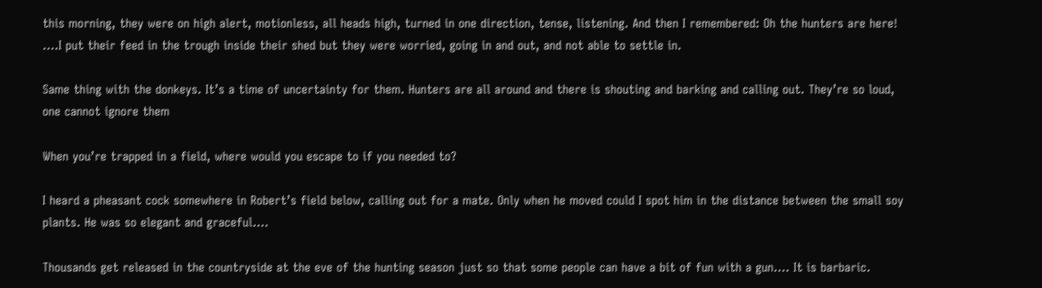this morning, they were on high alert, motionless, all heads high, turned in one direction, tense, listening. And then I remembered: Oh the hunters are here! ….I put their feed in the trough inside their shed but they were worried, going in and out, and not able to settle in.

Same thing with the donkeys. It’s a time of uncertainty for them. Hunters are all around and there is shouting and barking and calling out. They’re so loud, one cannot ignore them

When you’re trapped in a field, where would you escape to if you needed to?

I heard a pheasant cock somewhere in Robert’s field below, calling out for a mate. Only when he moved could I spot him in the distance between the small soy plants. He was so elegant and graceful….

Thousands get released in the countryside at the eve of the hunting season just so that some people can have a bit of fun with a gun…. It is barbaric.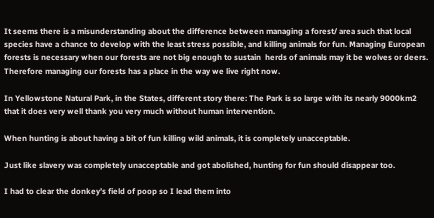It seems there is a misunderstanding about the difference between managing a forest/ area such that local species have a chance to develop with the least stress possible, and killing animals for fun. Managing European forests is necessary when our forests are not big enough to sustain  herds of animals may it be wolves or deers. Therefore managing our forests has a place in the way we live right now.

In Yellowstone Natural Park, in the States, different story there: The Park is so large with its nearly 9000km2 that it does very well thank you very much without human intervention.

When hunting is about having a bit of fun killing wild animals, it is completely unacceptable.

Just like slavery was completely unacceptable and got abolished, hunting for fun should disappear too.

I had to clear the donkey’s field of poop so I lead them into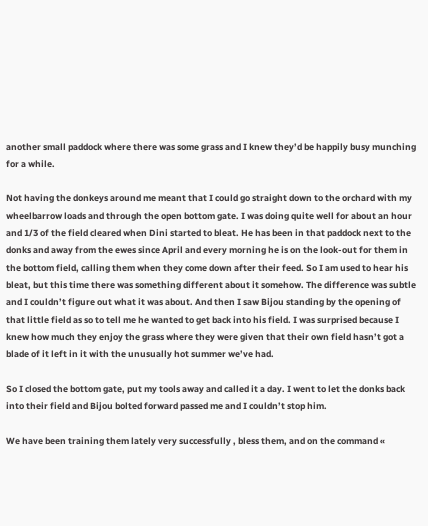another small paddock where there was some grass and I knew they’d be happily busy munching for a while.

Not having the donkeys around me meant that I could go straight down to the orchard with my wheelbarrow loads and through the open bottom gate. I was doing quite well for about an hour and 1/3 of the field cleared when Dini started to bleat. He has been in that paddock next to the donks and away from the ewes since April and every morning he is on the look-out for them in the bottom field, calling them when they come down after their feed. So I am used to hear his bleat, but this time there was something different about it somehow. The difference was subtle and I couldn’t figure out what it was about. And then I saw Bijou standing by the opening of that little field as so to tell me he wanted to get back into his field. I was surprised because I knew how much they enjoy the grass where they were given that their own field hasn’t got a blade of it left in it with the unusually hot summer we’ve had.

So I closed the bottom gate, put my tools away and called it a day. I went to let the donks back into their field and Bijou bolted forward passed me and I couldn’t stop him.

We have been training them lately very successfully , bless them, and on the command «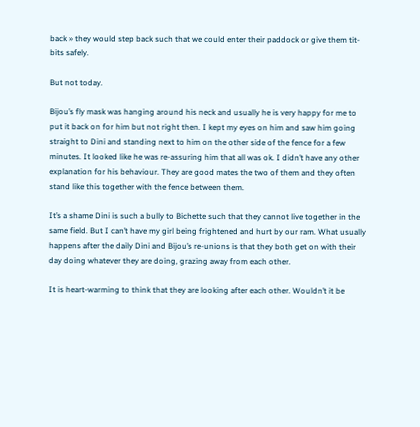back » they would step back such that we could enter their paddock or give them tit-bits safely.

But not today.

Bijou’s fly mask was hanging around his neck and usually he is very happy for me to put it back on for him but not right then. I kept my eyes on him and saw him going straight to Dini and standing next to him on the other side of the fence for a few minutes. It looked like he was re-assuring him that all was ok. I didn’t have any other explanation for his behaviour. They are good mates the two of them and they often stand like this together with the fence between them.

It’s a shame Dini is such a bully to Bichette such that they cannot live together in the same field. But I can’t have my girl being frightened and hurt by our ram. What usually happens after the daily Dini and Bijou’s re-unions is that they both get on with their day doing whatever they are doing, grazing away from each other.

It is heart-warming to think that they are looking after each other. Wouldn’t it be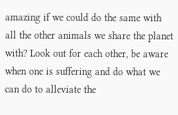amazing if we could do the same with all the other animals we share the planet with? Look out for each other, be aware when one is suffering and do what we can do to alleviate the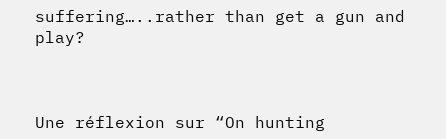suffering…..rather than get a gun and play?



Une réflexion sur “On hunting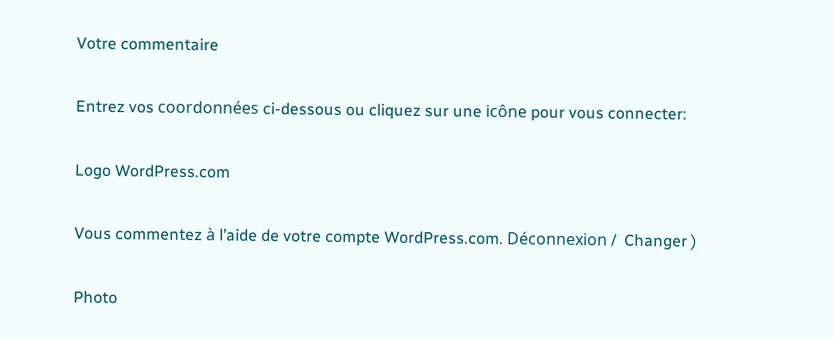Votre commentaire

Entrez vos coordonnées ci-dessous ou cliquez sur une icône pour vous connecter:

Logo WordPress.com

Vous commentez à l’aide de votre compte WordPress.com. Déconnexion /  Changer )

Photo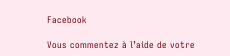Facebook

Vous commentez à l’aide de votre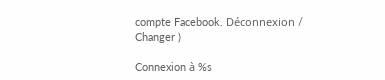compte Facebook. Déconnexion /  Changer )

Connexion à %s